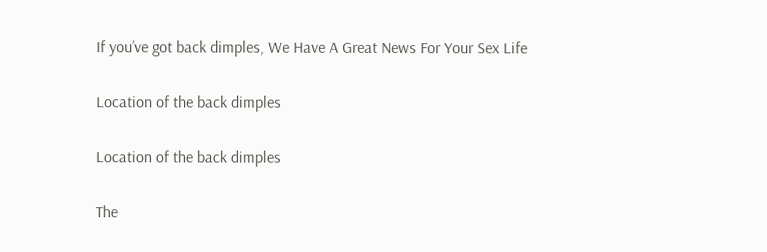If you’ve got back dimples, We Have A Great News For Your Sex Life

Location of the back dimples

Location of the back dimples

The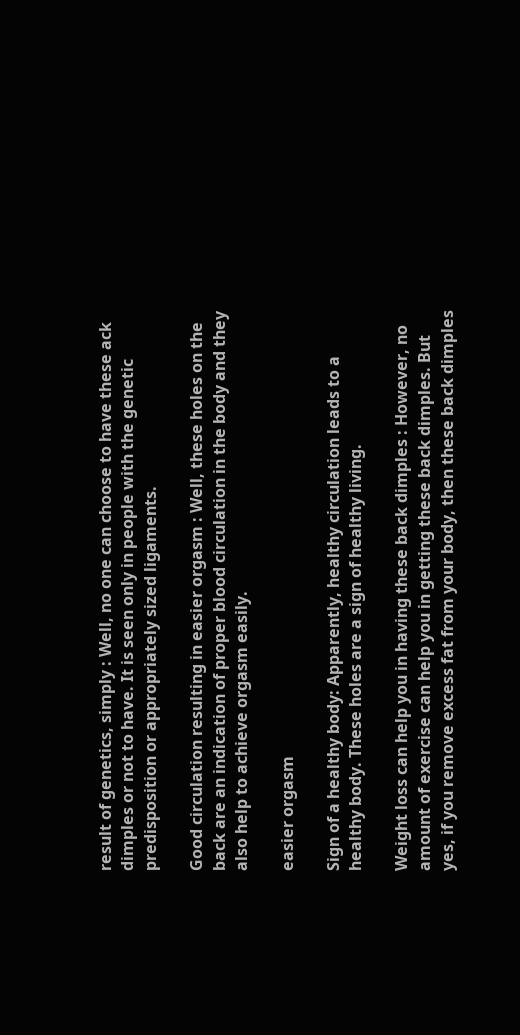result of genetics, simply : Well, no one can choose to have these ack dimples or not to have. It is seen only in people with the genetic predisposition or appropriately sized ligaments.

Good circulation resulting in easier orgasm : Well, these holes on the back are an indication of proper blood circulation in the body and they also help to achieve orgasm easily.

easier orgasm

Sign of a healthy body: Apparently, healthy circulation leads to a healthy body. These holes are a sign of healthy living.

Weight loss can help you in having these back dimples : However, no amount of exercise can help you in getting these back dimples. But yes, if you remove excess fat from your body, then these back dimples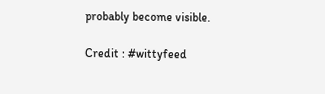probably become visible.

Credit : #wittyfeed